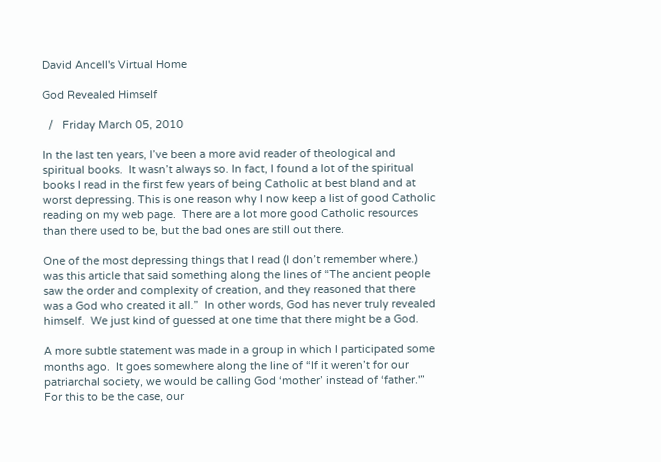David Ancell's Virtual Home

God Revealed Himself

  /   Friday March 05, 2010

In the last ten years, I’ve been a more avid reader of theological and spiritual books.  It wasn’t always so. In fact, I found a lot of the spiritual books I read in the first few years of being Catholic at best bland and at worst depressing. This is one reason why I now keep a list of good Catholic reading on my web page.  There are a lot more good Catholic resources than there used to be, but the bad ones are still out there.

One of the most depressing things that I read (I don’t remember where.) was this article that said something along the lines of “The ancient people saw the order and complexity of creation, and they reasoned that there was a God who created it all.”  In other words, God has never truly revealed himself.  We just kind of guessed at one time that there might be a God.

A more subtle statement was made in a group in which I participated some months ago.  It goes somewhere along the line of “If it weren’t for our patriarchal society, we would be calling God ‘mother’ instead of ‘father.'”  For this to be the case, our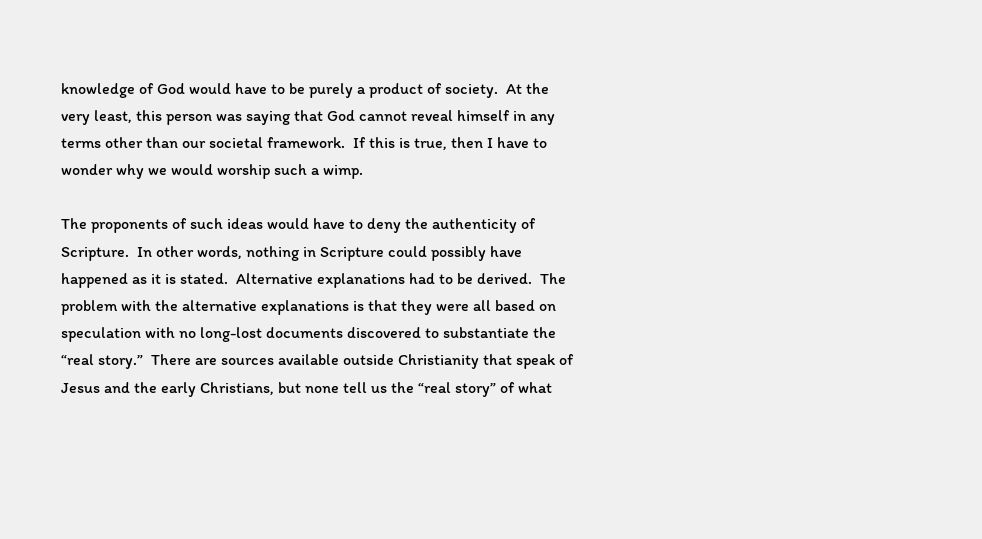knowledge of God would have to be purely a product of society.  At the very least, this person was saying that God cannot reveal himself in any terms other than our societal framework.  If this is true, then I have to wonder why we would worship such a wimp.

The proponents of such ideas would have to deny the authenticity of Scripture.  In other words, nothing in Scripture could possibly have happened as it is stated.  Alternative explanations had to be derived.  The problem with the alternative explanations is that they were all based on speculation with no long-lost documents discovered to substantiate the “real story.”  There are sources available outside Christianity that speak of Jesus and the early Christians, but none tell us the “real story” of what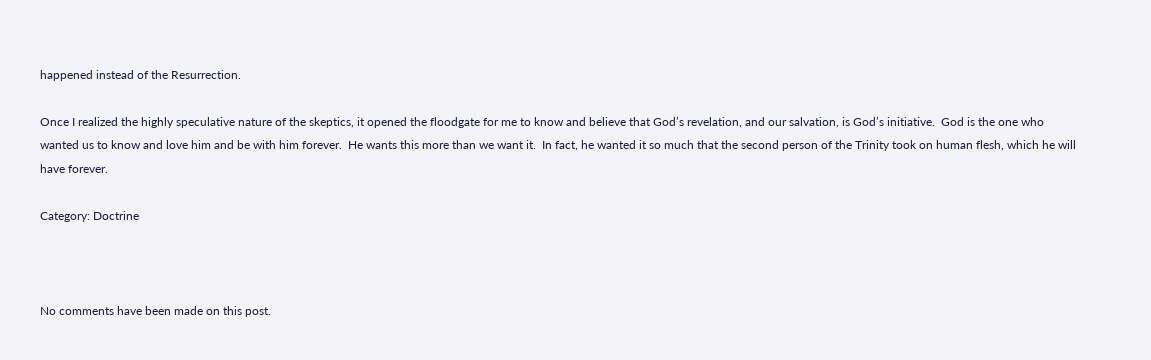happened instead of the Resurrection.

Once I realized the highly speculative nature of the skeptics, it opened the floodgate for me to know and believe that God’s revelation, and our salvation, is God’s initiative.  God is the one who wanted us to know and love him and be with him forever.  He wants this more than we want it.  In fact, he wanted it so much that the second person of the Trinity took on human flesh, which he will have forever.

Category: Doctrine



No comments have been made on this post.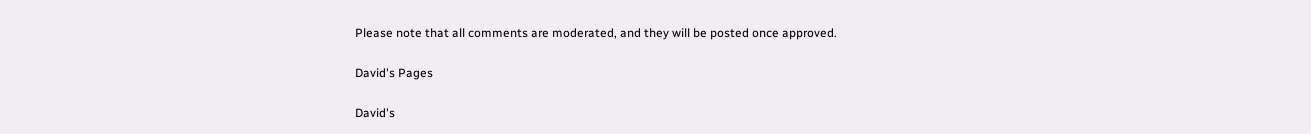Please note that all comments are moderated, and they will be posted once approved.

David's Pages

David's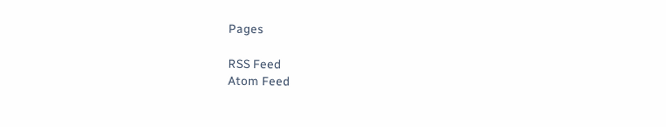Pages

RSS Feed
Atom Feed